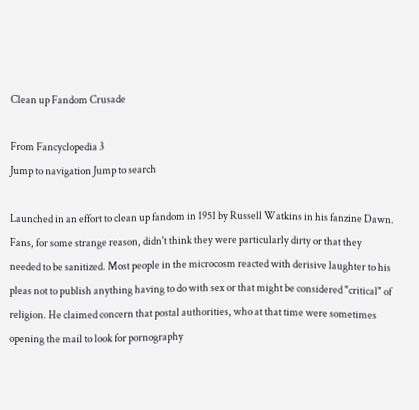Clean up Fandom Crusade

From Fancyclopedia 3
Jump to navigation Jump to search

Launched in an effort to clean up fandom in 1951 by Russell Watkins in his fanzine Dawn. Fans, for some strange reason, didn't think they were particularly dirty or that they needed to be sanitized. Most people in the microcosm reacted with derisive laughter to his pleas not to publish anything having to do with sex or that might be considered "critical" of religion. He claimed concern that postal authorities, who at that time were sometimes opening the mail to look for pornography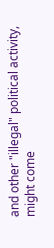and other "illegal" political activity, might come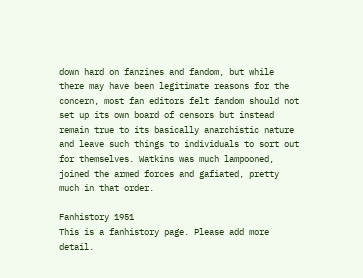down hard on fanzines and fandom, but while there may have been legitimate reasons for the concern, most fan editors felt fandom should not set up its own board of censors but instead remain true to its basically anarchistic nature and leave such things to individuals to sort out for themselves. Watkins was much lampooned, joined the armed forces and gafiated, pretty much in that order.

Fanhistory 1951
This is a fanhistory page. Please add more detail.